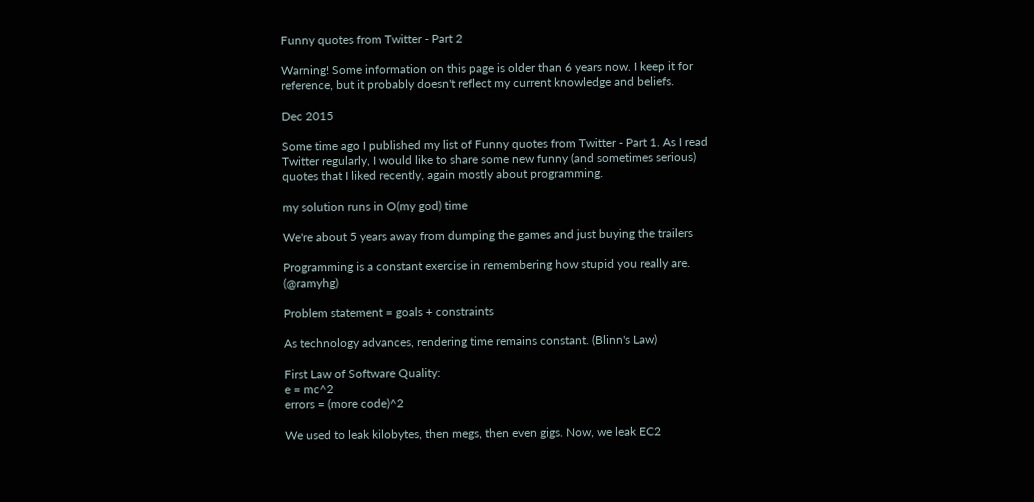Funny quotes from Twitter - Part 2

Warning! Some information on this page is older than 6 years now. I keep it for reference, but it probably doesn't reflect my current knowledge and beliefs.

Dec 2015

Some time ago I published my list of Funny quotes from Twitter - Part 1. As I read Twitter regularly, I would like to share some new funny (and sometimes serious) quotes that I liked recently, again mostly about programming.

my solution runs in O(my god) time

We're about 5 years away from dumping the games and just buying the trailers

Programming is a constant exercise in remembering how stupid you really are. (@ramyhg)

Problem statement = goals + constraints

As technology advances, rendering time remains constant. (Blinn's Law)

First Law of Software Quality:
e = mc^2
errors = (more code)^2

We used to leak kilobytes, then megs, then even gigs. Now, we leak EC2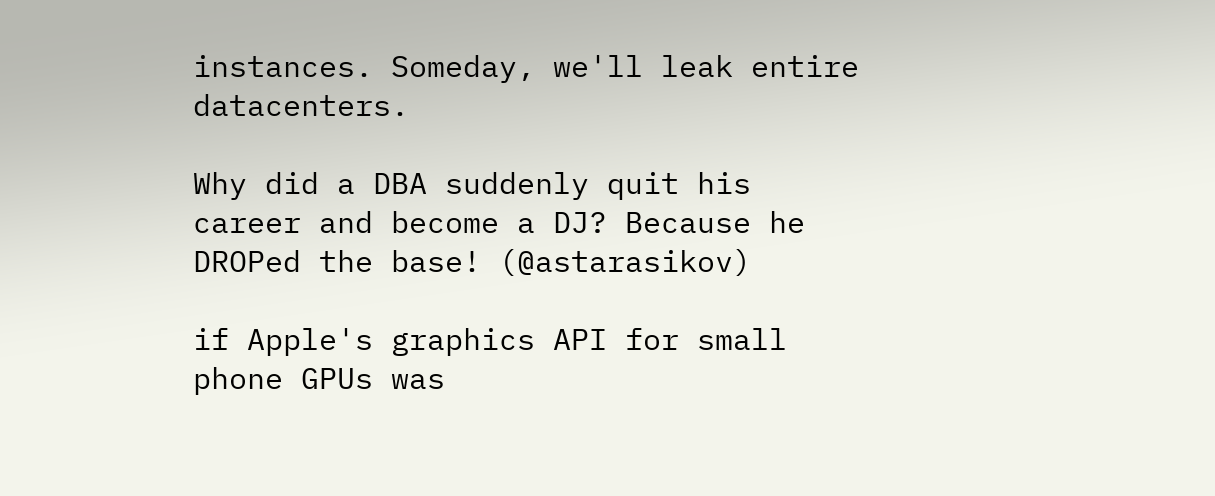instances. Someday, we'll leak entire datacenters.

Why did a DBA suddenly quit his career and become a DJ? Because he DROPed the base! (@astarasikov)

if Apple's graphics API for small phone GPUs was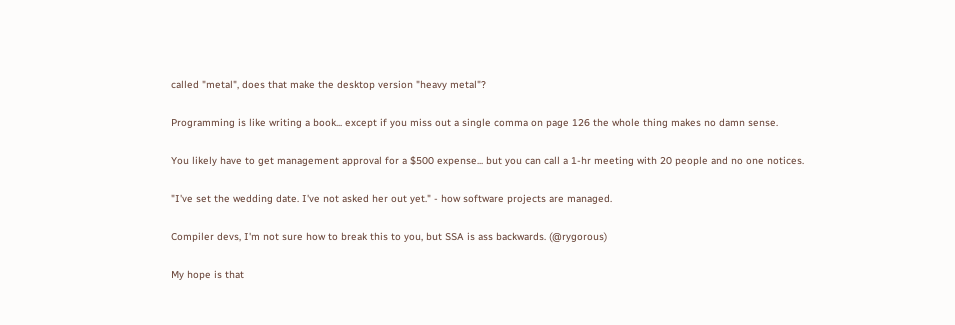called "metal", does that make the desktop version "heavy metal"?

Programming is like writing a book... except if you miss out a single comma on page 126 the whole thing makes no damn sense.

You likely have to get management approval for a $500 expense... but you can call a 1-hr meeting with 20 people and no one notices.

"I've set the wedding date. I've not asked her out yet." - how software projects are managed.

Compiler devs, I'm not sure how to break this to you, but SSA is ass backwards. (@rygorous)

My hope is that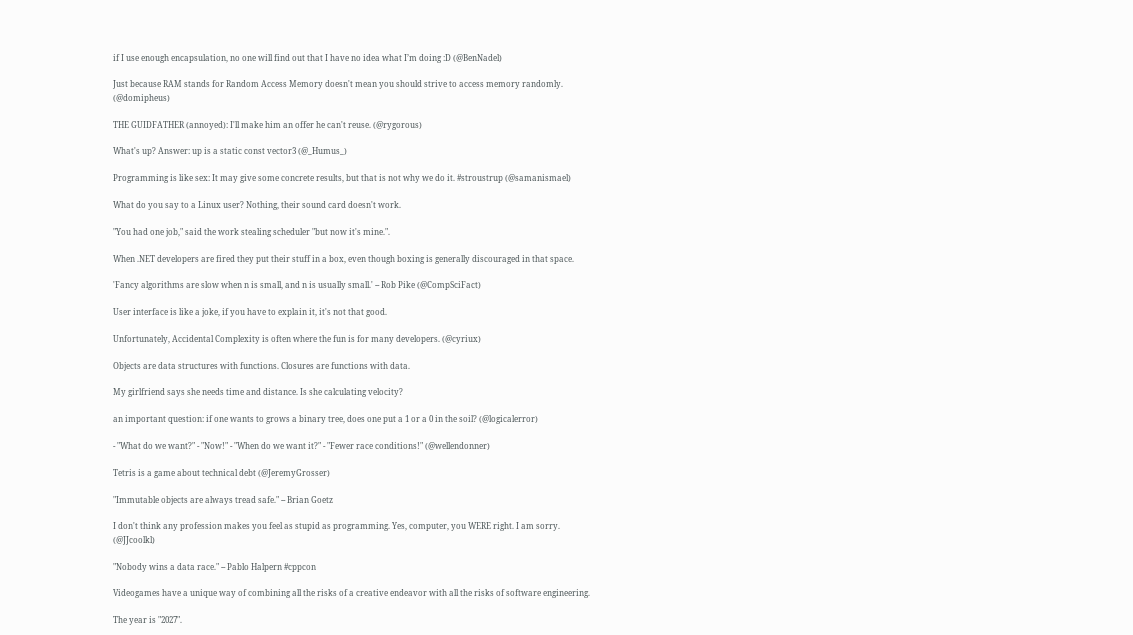if I use enough encapsulation, no one will find out that I have no idea what I’m doing :D (@BenNadel)

Just because RAM stands for Random Access Memory doesn't mean you should strive to access memory randomly. (@domipheus)

THE GUIDFATHER (annoyed): I'll make him an offer he can't reuse. (@rygorous)

What's up? Answer: up is a static const vector3 (@_Humus_)

Programming is like sex: It may give some concrete results, but that is not why we do it. #stroustrup (@samanismael)

What do you say to a Linux user? Nothing, their sound card doesn't work.

"You had one job," said the work stealing scheduler "but now it's mine.".

When .NET developers are fired they put their stuff in a box, even though boxing is generally discouraged in that space.

'Fancy algorithms are slow when n is small, and n is usually small.' -- Rob Pike (@CompSciFact)

User interface is like a joke, if you have to explain it, it's not that good.

Unfortunately, Accidental Complexity is often where the fun is for many developers. (@cyriux)

Objects are data structures with functions. Closures are functions with data.

My girlfriend says she needs time and distance. Is she calculating velocity?

an important question: if one wants to grows a binary tree, does one put a 1 or a 0 in the soil? (@logicalerror)

- "What do we want?" - "Now!" - "When do we want it?" - "Fewer race conditions!" (@wellendonner)

Tetris is a game about technical debt (@JeremyGrosser)

"Immutable objects are always tread safe." -- Brian Goetz

I don't think any profession makes you feel as stupid as programming. Yes, computer, you WERE right. I am sorry. (@JJcoolkl)

"Nobody wins a data race." -- Pablo Halpern #cppcon

Videogames have a unique way of combining all the risks of a creative endeavor with all the risks of software engineering.

The year is "2027".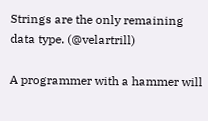Strings are the only remaining data type. (@velartrill)

A programmer with a hammer will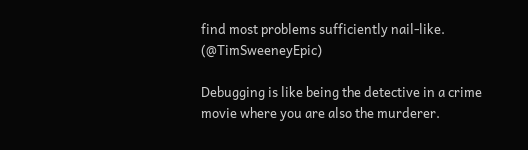find most problems sufficiently nail-like. (@TimSweeneyEpic)

Debugging is like being the detective in a crime movie where you are also the murderer.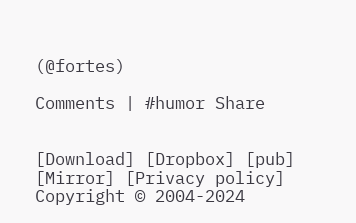(@fortes)

Comments | #humor Share


[Download] [Dropbox] [pub] [Mirror] [Privacy policy]
Copyright © 2004-2024